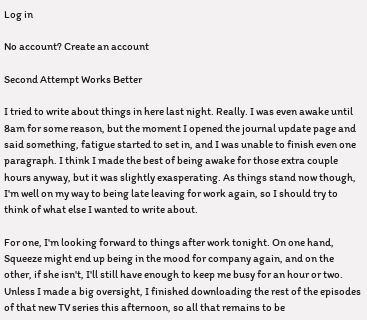Log in

No account? Create an account

Second Attempt Works Better

I tried to write about things in here last night. Really. I was even awake until 8am for some reason, but the moment I opened the journal update page and said something, fatigue started to set in, and I was unable to finish even one paragraph. I think I made the best of being awake for those extra couple hours anyway, but it was slightly exasperating. As things stand now though, I'm well on my way to being late leaving for work again, so I should try to think of what else I wanted to write about.

For one, I'm looking forward to things after work tonight. On one hand, Squeeze might end up being in the mood for company again, and on the other, if she isn't, I'll still have enough to keep me busy for an hour or two. Unless I made a big oversight, I finished downloading the rest of the episodes of that new TV series this afternoon, so all that remains to be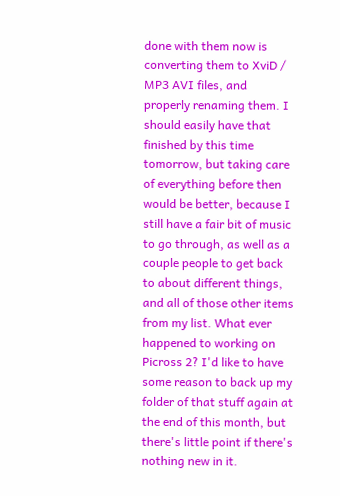done with them now is converting them to XviD / MP3 AVI files, and properly renaming them. I should easily have that finished by this time tomorrow, but taking care of everything before then would be better, because I still have a fair bit of music to go through, as well as a couple people to get back to about different things, and all of those other items from my list. What ever happened to working on Picross 2? I'd like to have some reason to back up my folder of that stuff again at the end of this month, but there's little point if there's nothing new in it.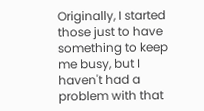Originally, I started those just to have something to keep me busy, but I haven't had a problem with that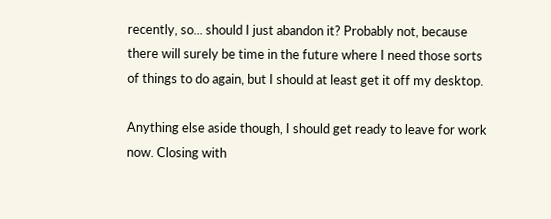recently, so... should I just abandon it? Probably not, because there will surely be time in the future where I need those sorts of things to do again, but I should at least get it off my desktop.

Anything else aside though, I should get ready to leave for work now. Closing with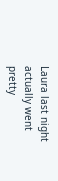Laura last night actually went pretty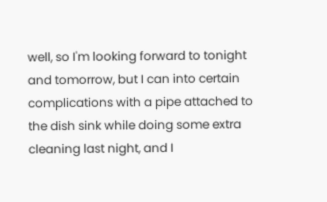well, so I'm looking forward to tonight and tomorrow, but I can into certain complications with a pipe attached to the dish sink while doing some extra cleaning last night, and I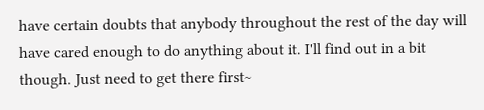have certain doubts that anybody throughout the rest of the day will have cared enough to do anything about it. I'll find out in a bit though. Just need to get there first~